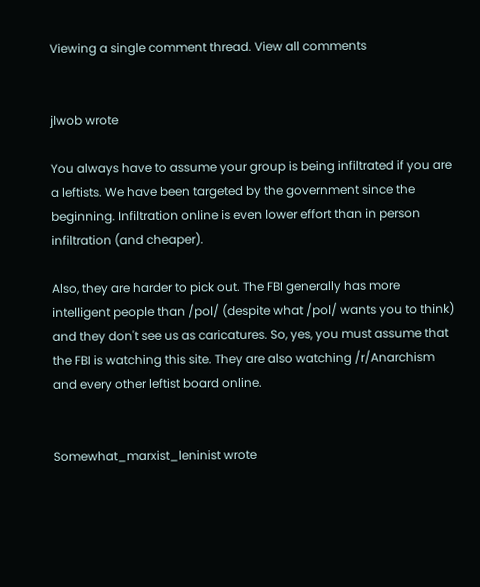Viewing a single comment thread. View all comments


jlwob wrote

You always have to assume your group is being infiltrated if you are a leftists. We have been targeted by the government since the beginning. Infiltration online is even lower effort than in person infiltration (and cheaper).

Also, they are harder to pick out. The FBI generally has more intelligent people than /pol/ (despite what /pol/ wants you to think) and they don't see us as caricatures. So, yes, you must assume that the FBI is watching this site. They are also watching /r/Anarchism and every other leftist board online.


Somewhat_marxist_leninist wrote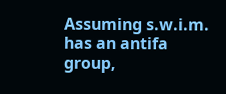Assuming s.w.i.m. has an antifa group,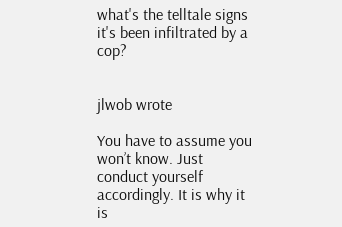what's the telltale signs it's been infiltrated by a cop?


jlwob wrote

You have to assume you won’t know. Just conduct yourself accordingly. It is why it is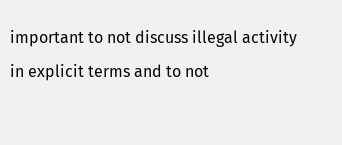important to not discuss illegal activity in explicit terms and to not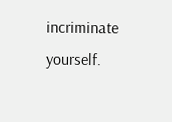incriminate yourself.